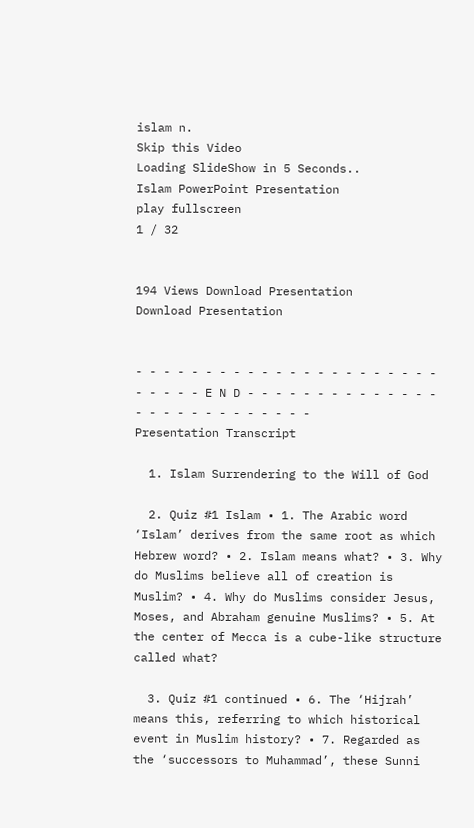islam n.
Skip this Video
Loading SlideShow in 5 Seconds..
Islam PowerPoint Presentation
play fullscreen
1 / 32


194 Views Download Presentation
Download Presentation


- - - - - - - - - - - - - - - - - - - - - - - - - - - E N D - - - - - - - - - - - - - - - - - - - - - - - - - - -
Presentation Transcript

  1. Islam Surrendering to the Will of God

  2. Quiz #1 Islam • 1. The Arabic word ‘Islam’ derives from the same root as which Hebrew word? • 2. Islam means what? • 3. Why do Muslims believe all of creation is Muslim? • 4. Why do Muslims consider Jesus, Moses, and Abraham genuine Muslims? • 5. At the center of Mecca is a cube-like structure called what?

  3. Quiz #1 continued • 6. The ‘Hijrah’ means this, referring to which historical event in Muslim history? • 7. Regarded as the ‘successors to Muhammad’, these Sunni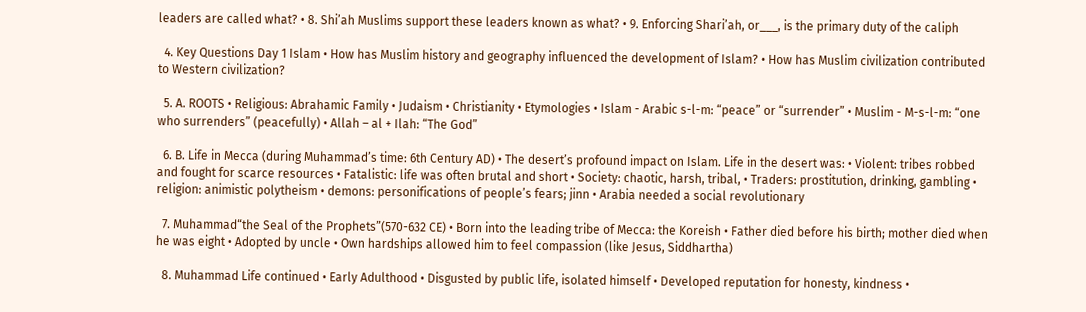leaders are called what? • 8. Shi’ah Muslims support these leaders known as what? • 9. Enforcing Shari’ah, or___, is the primary duty of the caliph

  4. Key Questions Day 1 Islam • How has Muslim history and geography influenced the development of Islam? • How has Muslim civilization contributed to Western civilization?

  5. A. ROOTS • Religious: Abrahamic Family • Judaism • Christianity • Etymologies • Islam - Arabic s-l-m: “peace” or “surrender” • Muslim - M-s-l-m: “one who surrenders” (peacefully) • Allah – al + Ilah: “The God”

  6. B. Life in Mecca (during Muhammad’s time: 6th Century AD) • The desert’s profound impact on Islam. Life in the desert was: • Violent: tribes robbed and fought for scarce resources • Fatalistic: life was often brutal and short • Society: chaotic, harsh, tribal, • Traders: prostitution, drinking, gambling • religion: animistic polytheism • demons: personifications of people’s fears; jinn • Arabia needed a social revolutionary

  7. Muhammad“the Seal of the Prophets”(570-632 CE) • Born into the leading tribe of Mecca: the Koreish • Father died before his birth; mother died when he was eight • Adopted by uncle • Own hardships allowed him to feel compassion (like Jesus, Siddhartha)

  8. Muhammad Life continued • Early Adulthood • Disgusted by public life, isolated himself • Developed reputation for honesty, kindness •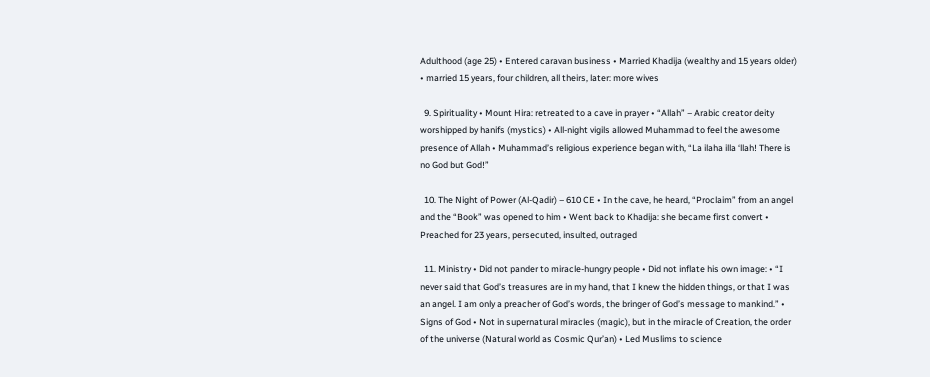Adulthood (age 25) • Entered caravan business • Married Khadija (wealthy and 15 years older) • married 15 years, four children, all theirs, later: more wives

  9. Spirituality • Mount Hira: retreated to a cave in prayer • “Allah” – Arabic creator deity worshipped by hanifs (mystics) • All-night vigils allowed Muhammad to feel the awesome presence of Allah • Muhammad’s religious experience began with, “La ilaha illa ‘llah! There is no God but God!”

  10. The Night of Power (Al-Qadir) – 610 CE • In the cave, he heard, “Proclaim” from an angel and the “Book” was opened to him • Went back to Khadija: she became first convert • Preached for 23 years, persecuted, insulted, outraged

  11. Ministry • Did not pander to miracle-hungry people • Did not inflate his own image: • “I never said that God’s treasures are in my hand, that I knew the hidden things, or that I was an angel. I am only a preacher of God’s words, the bringer of God’s message to mankind.” • Signs of God • Not in supernatural miracles (magic), but in the miracle of Creation, the order of the universe (Natural world as Cosmic Qur’an) • Led Muslims to science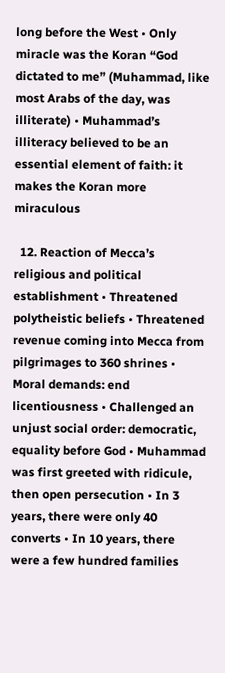long before the West • Only miracle was the Koran “God dictated to me” (Muhammad, like most Arabs of the day, was illiterate) • Muhammad’s illiteracy believed to be an essential element of faith: it makes the Koran more miraculous

  12. Reaction of Mecca’s religious and political establishment • Threatened polytheistic beliefs • Threatened revenue coming into Mecca from pilgrimages to 360 shrines • Moral demands: end licentiousness • Challenged an unjust social order: democratic, equality before God • Muhammad was first greeted with ridicule, then open persecution • In 3 years, there were only 40 converts • In 10 years, there were a few hundred families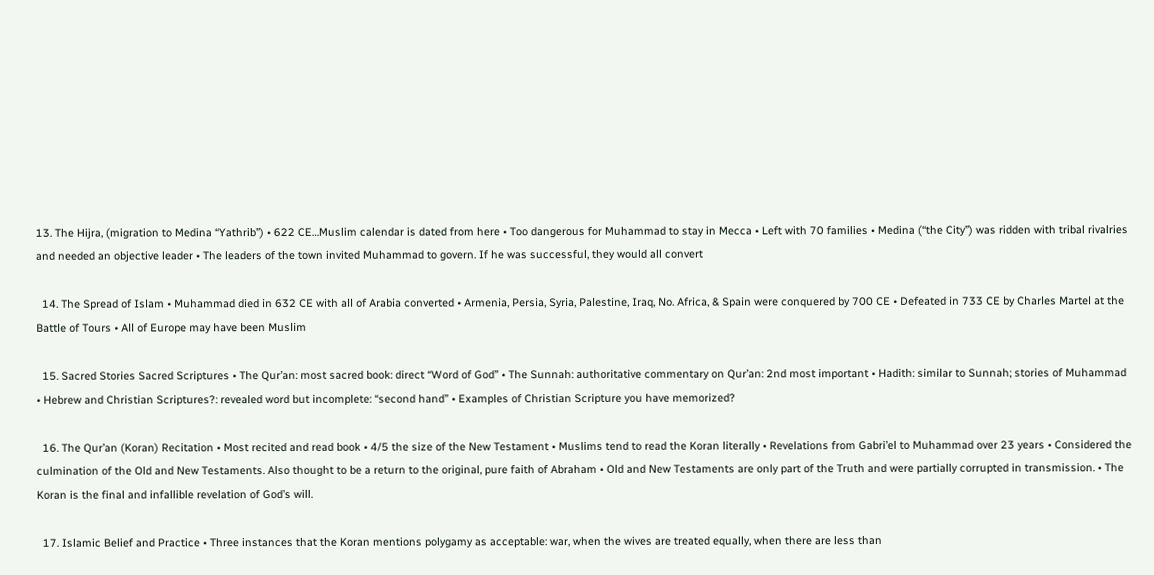13. The Hijra, (migration to Medina “Yathrib”) • 622 CE…Muslim calendar is dated from here • Too dangerous for Muhammad to stay in Mecca • Left with 70 families • Medina (“the City”) was ridden with tribal rivalries and needed an objective leader • The leaders of the town invited Muhammad to govern. If he was successful, they would all convert

  14. The Spread of Islam • Muhammad died in 632 CE with all of Arabia converted • Armenia, Persia, Syria, Palestine, Iraq, No. Africa, & Spain were conquered by 700 CE • Defeated in 733 CE by Charles Martel at the Battle of Tours • All of Europe may have been Muslim

  15. Sacred Stories Sacred Scriptures • The Qur’an: most sacred book: direct “Word of God” • The Sunnah: authoritative commentary on Qur’an: 2nd most important • Hadith: similar to Sunnah; stories of Muhammad • Hebrew and Christian Scriptures?: revealed word but incomplete: “second hand” • Examples of Christian Scripture you have memorized?

  16. The Qur’an (Koran) Recitation • Most recited and read book • 4/5 the size of the New Testament • Muslims tend to read the Koran literally • Revelations from Gabri’el to Muhammad over 23 years • Considered the culmination of the Old and New Testaments. Also thought to be a return to the original, pure faith of Abraham • Old and New Testaments are only part of the Truth and were partially corrupted in transmission. • The Koran is the final and infallible revelation of God’s will.

  17. Islamic Belief and Practice • Three instances that the Koran mentions polygamy as acceptable: war, when the wives are treated equally, when there are less than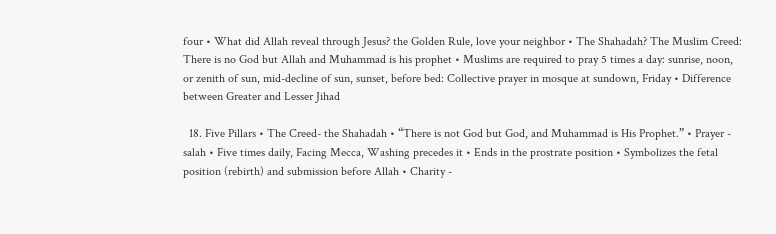four • What did Allah reveal through Jesus? the Golden Rule, love your neighbor • The Shahadah? The Muslim Creed: There is no God but Allah and Muhammad is his prophet • Muslims are required to pray 5 times a day: sunrise, noon, or zenith of sun, mid-decline of sun, sunset, before bed: Collective prayer in mosque at sundown, Friday • Difference between Greater and Lesser Jihad

  18. Five Pillars • The Creed- the Shahadah • “There is not God but God, and Muhammad is His Prophet.” • Prayer - salah • Five times daily, Facing Mecca, Washing precedes it • Ends in the prostrate position • Symbolizes the fetal position (rebirth) and submission before Allah • Charity -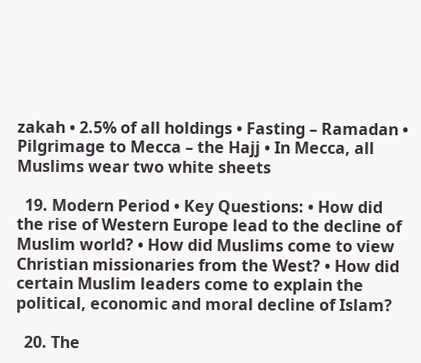zakah • 2.5% of all holdings • Fasting – Ramadan • Pilgrimage to Mecca – the Hajj • In Mecca, all Muslims wear two white sheets

  19. Modern Period • Key Questions: • How did the rise of Western Europe lead to the decline of Muslim world? • How did Muslims come to view Christian missionaries from the West? • How did certain Muslim leaders come to explain the political, economic and moral decline of Islam?

  20. The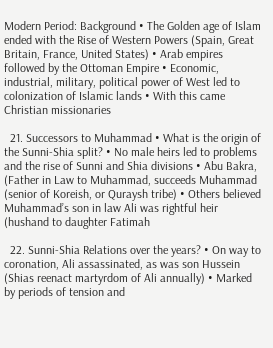Modern Period: Background • The Golden age of Islam ended with the Rise of Western Powers (Spain, Great Britain, France, United States) • Arab empires followed by the Ottoman Empire • Economic, industrial, military, political power of West led to colonization of Islamic lands • With this came Christian missionaries

  21. Successors to Muhammad • What is the origin of the Sunni-Shia split? • No male heirs led to problems and the rise of Sunni and Shia divisions • Abu Bakra, (Father in Law to Muhammad, succeeds Muhammad (senior of Koreish, or Quraysh tribe) • Others believed Muhammad’s son in law Ali was rightful heir (hushand to daughter Fatimah

  22. Sunni-Shia Relations over the years? • On way to coronation, Ali assassinated, as was son Hussein (Shias reenact martyrdom of Ali annually) • Marked by periods of tension and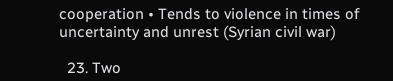cooperation • Tends to violence in times of uncertainty and unrest (Syrian civil war)

  23. Two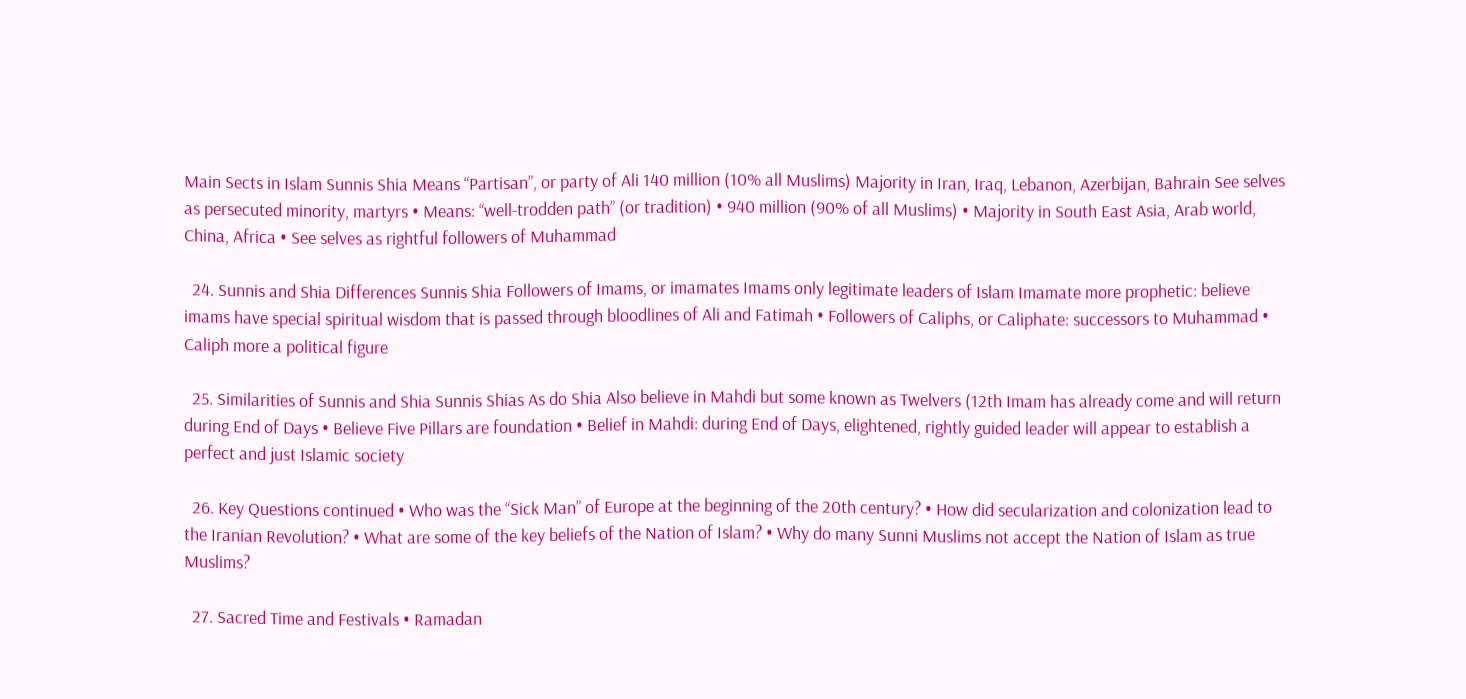Main Sects in Islam Sunnis Shia Means “Partisan”, or party of Ali 140 million (10% all Muslims) Majority in Iran, Iraq, Lebanon, Azerbijan, Bahrain See selves as persecuted minority, martyrs • Means: “well-trodden path” (or tradition) • 940 million (90% of all Muslims) • Majority in South East Asia, Arab world, China, Africa • See selves as rightful followers of Muhammad

  24. Sunnis and Shia Differences Sunnis Shia Followers of Imams, or imamates Imams only legitimate leaders of Islam Imamate more prophetic: believe imams have special spiritual wisdom that is passed through bloodlines of Ali and Fatimah • Followers of Caliphs, or Caliphate: successors to Muhammad • Caliph more a political figure

  25. Similarities of Sunnis and Shia Sunnis Shias As do Shia Also believe in Mahdi but some known as Twelvers (12th Imam has already come and will return during End of Days • Believe Five Pillars are foundation • Belief in Mahdi: during End of Days, elightened, rightly guided leader will appear to establish a perfect and just Islamic society

  26. Key Questions continued • Who was the “Sick Man” of Europe at the beginning of the 20th century? • How did secularization and colonization lead to the Iranian Revolution? • What are some of the key beliefs of the Nation of Islam? • Why do many Sunni Muslims not accept the Nation of Islam as true Muslims?

  27. Sacred Time and Festivals • Ramadan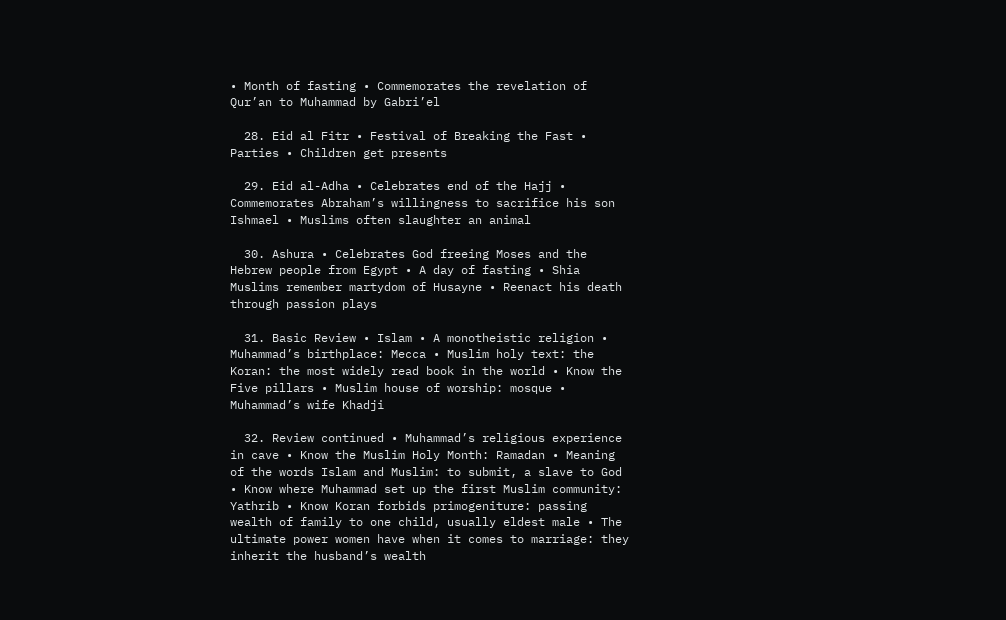• Month of fasting • Commemorates the revelation of Qur’an to Muhammad by Gabri’el

  28. Eid al Fitr • Festival of Breaking the Fast • Parties • Children get presents

  29. Eid al-Adha • Celebrates end of the Hajj • Commemorates Abraham’s willingness to sacrifice his son Ishmael • Muslims often slaughter an animal

  30. Ashura • Celebrates God freeing Moses and the Hebrew people from Egypt • A day of fasting • Shia Muslims remember martydom of Husayne • Reenact his death through passion plays

  31. Basic Review • Islam • A monotheistic religion • Muhammad’s birthplace: Mecca • Muslim holy text: the Koran: the most widely read book in the world • Know the Five pillars • Muslim house of worship: mosque • Muhammad’s wife Khadji

  32. Review continued • Muhammad’s religious experience in cave • Know the Muslim Holy Month: Ramadan • Meaning of the words Islam and Muslim: to submit, a slave to God • Know where Muhammad set up the first Muslim community: Yathrib • Know Koran forbids primogeniture: passing wealth of family to one child, usually eldest male • The ultimate power women have when it comes to marriage: they inherit the husband’s wealth